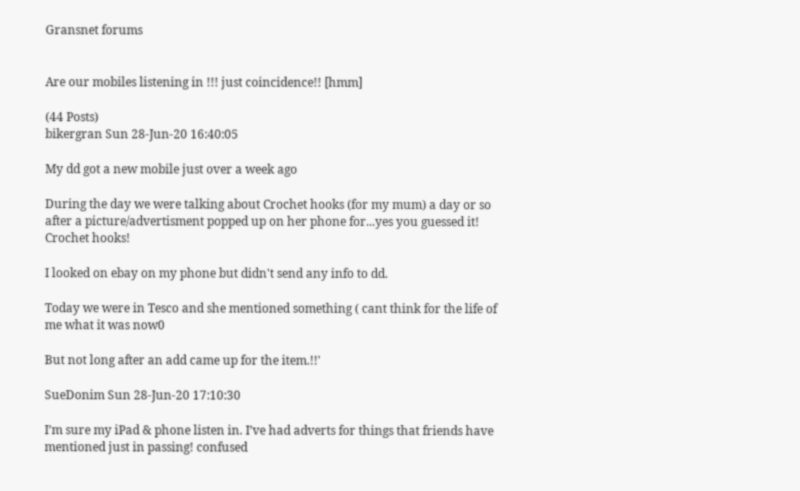Gransnet forums


Are our mobiles listening in !!! just coincidence!! [hmm]

(44 Posts)
bikergran Sun 28-Jun-20 16:40:05

My dd got a new mobile just over a week ago

During the day we were talking about Crochet hooks (for my mum) a day or so after a picture/advertisment popped up on her phone for...yes you guessed it! Crochet hooks!

I looked on ebay on my phone but didn't send any info to dd.

Today we were in Tesco and she mentioned something ( cant think for the life of me what it was now0

But not long after an add came up for the item.!!'

SueDonim Sun 28-Jun-20 17:10:30

I’m sure my iPad & phone listen in. I’ve had adverts for things that friends have mentioned just in passing! confused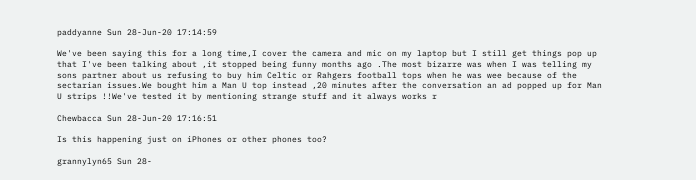paddyanne Sun 28-Jun-20 17:14:59

We've been saying this for a long time,I cover the camera and mic on my laptop but I still get things pop up that I've been talking about ,it stopped being funny months ago .The most bizarre was when I was telling my sons partner about us refusing to buy him Celtic or Rahgers football tops when he was wee because of the sectarian issues.We bought him a Man U top instead ,20 minutes after the conversation an ad popped up for Man U strips !!We've tested it by mentioning strange stuff and it always works r

Chewbacca Sun 28-Jun-20 17:16:51

Is this happening just on iPhones or other phones too?

grannylyn65 Sun 28-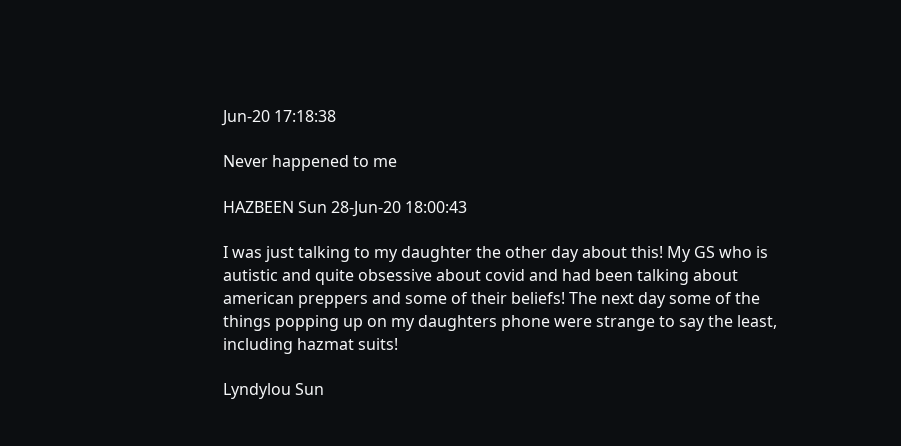Jun-20 17:18:38

Never happened to me

HAZBEEN Sun 28-Jun-20 18:00:43

I was just talking to my daughter the other day about this! My GS who is autistic and quite obsessive about covid and had been talking about american preppers and some of their beliefs! The next day some of the things popping up on my daughters phone were strange to say the least, including hazmat suits!

Lyndylou Sun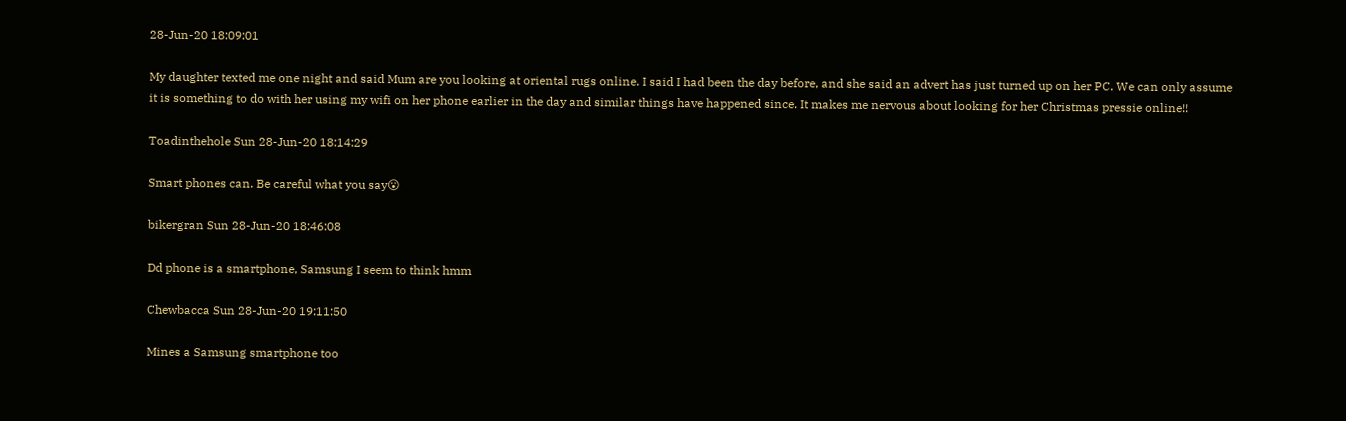28-Jun-20 18:09:01

My daughter texted me one night and said Mum are you looking at oriental rugs online. I said I had been the day before, and she said an advert has just turned up on her PC. We can only assume it is something to do with her using my wifi on her phone earlier in the day and similar things have happened since. It makes me nervous about looking for her Christmas pressie online!!

Toadinthehole Sun 28-Jun-20 18:14:29

Smart phones can. Be careful what you say😮

bikergran Sun 28-Jun-20 18:46:08

Dd phone is a smartphone, Samsung I seem to think hmm

Chewbacca Sun 28-Jun-20 19:11:50

Mines a Samsung smartphone too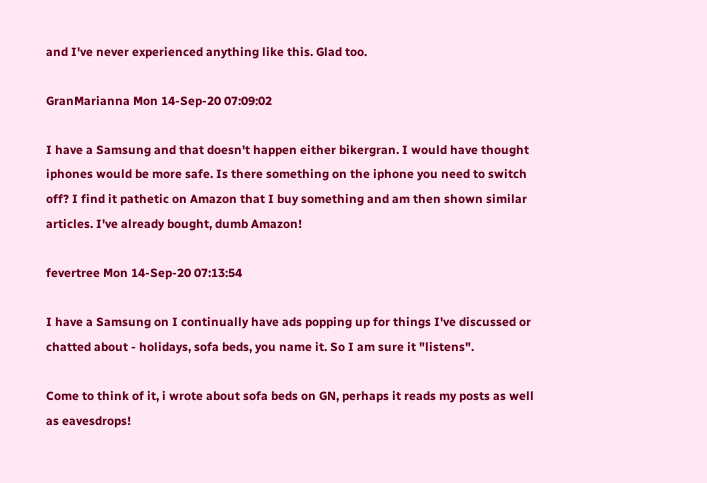and I've never experienced anything like this. Glad too.

GranMarianna Mon 14-Sep-20 07:09:02

I have a Samsung and that doesn't happen either bikergran. I would have thought iphones would be more safe. Is there something on the iphone you need to switch off? I find it pathetic on Amazon that I buy something and am then shown similar articles. I've already bought, dumb Amazon!

fevertree Mon 14-Sep-20 07:13:54

I have a Samsung on I continually have ads popping up for things I've discussed or chatted about - holidays, sofa beds, you name it. So I am sure it "listens".

Come to think of it, i wrote about sofa beds on GN, perhaps it reads my posts as well as eavesdrops!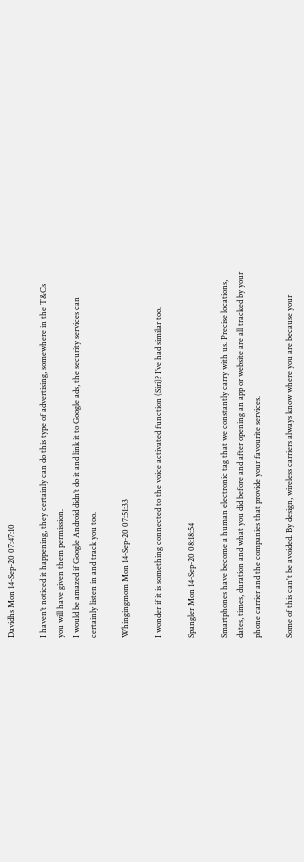Davidhs Mon 14-Sep-20 07:47:10

I haven’t noticed it happening, they certainly can do this type of advertising, somewhere in the T&Cs you will have given them permission.
I would be amazed if Google Android didn’t do it and link it to Google ads, the security services can certainly listen in and track you too.

Whingingmom Mon 14-Sep-20 07:51:33

I wonder if it is something connected to the voice activated function (Siri)? I’ve had similar too.

Spangler Mon 14-Sep-20 08:18:54

Smartphones have become a human electronic tag that we constantly carry with us. Precise locations, dates, times, duration and what you did before and after opening an app or website are all tracked by your phone carrier and the companies that provide your favourite services.

Some of this can't be avoided. By design, wireless carriers always know where you are because your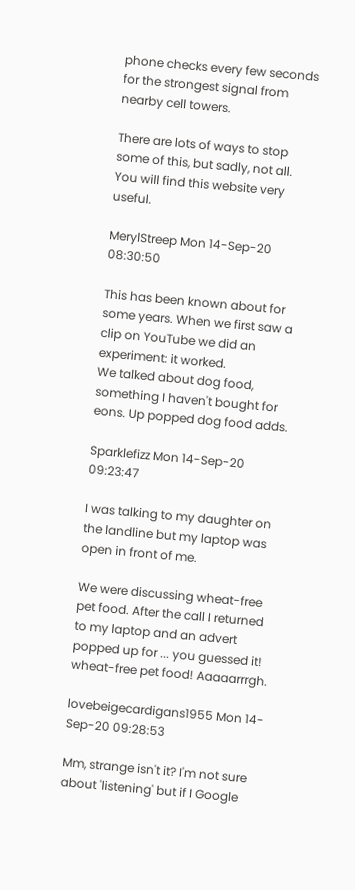phone checks every few seconds for the strongest signal from nearby cell towers.

There are lots of ways to stop some of this, but sadly, not all. You will find this website very useful.

MerylStreep Mon 14-Sep-20 08:30:50

This has been known about for some years. When we first saw a clip on YouTube we did an experiment: it worked.
We talked about dog food, something I haven't bought for eons. Up popped dog food adds.

Sparklefizz Mon 14-Sep-20 09:23:47

I was talking to my daughter on the landline but my laptop was open in front of me.

We were discussing wheat-free pet food. After the call I returned to my laptop and an advert popped up for ... you guessed it! wheat-free pet food! Aaaaarrrgh.

lovebeigecardigans1955 Mon 14-Sep-20 09:28:53

Mm, strange isn't it? I'm not sure about 'listening' but if I Google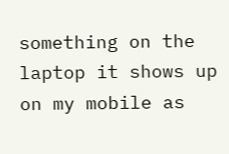something on the laptop it shows up on my mobile as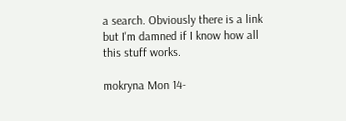a search. Obviously there is a link but I'm damned if I know how all this stuff works.

mokryna Mon 14-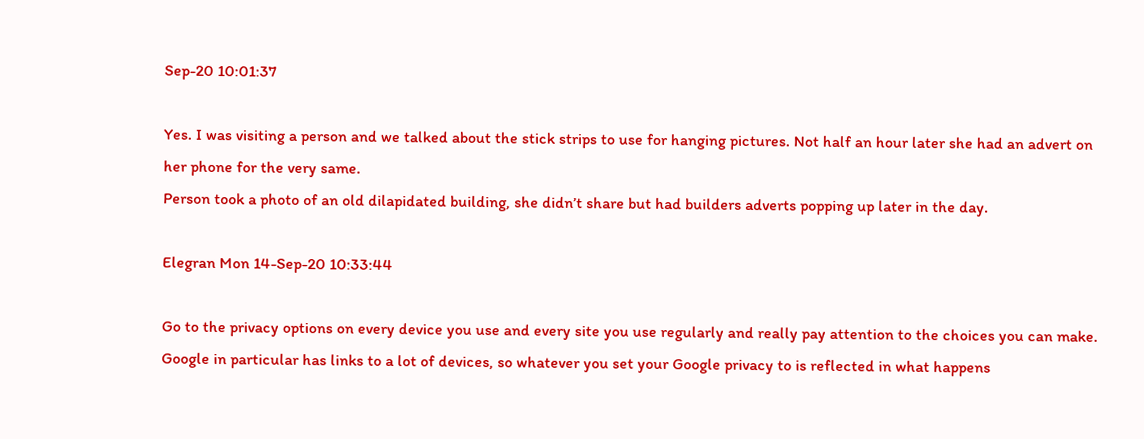Sep-20 10:01:37

Yes. I was visiting a person and we talked about the stick strips to use for hanging pictures. Not half an hour later she had an advert on her phone for the very same.
Person took a photo of an old dilapidated building, she didn’t share but had builders adverts popping up later in the day.

Elegran Mon 14-Sep-20 10:33:44

Go to the privacy options on every device you use and every site you use regularly and really pay attention to the choices you can make. Google in particular has links to a lot of devices, so whatever you set your Google privacy to is reflected in what happens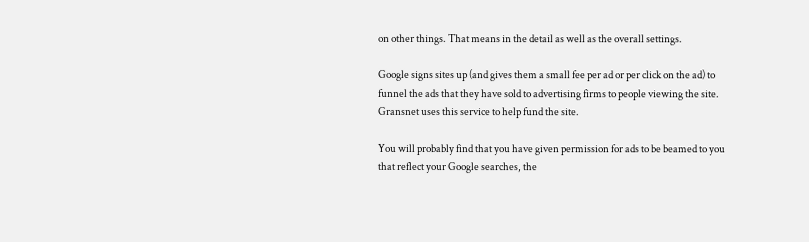on other things. That means in the detail as well as the overall settings.

Google signs sites up (and gives them a small fee per ad or per click on the ad) to funnel the ads that they have sold to advertising firms to people viewing the site. Gransnet uses this service to help fund the site.

You will probably find that you have given permission for ads to be beamed to you that reflect your Google searches, the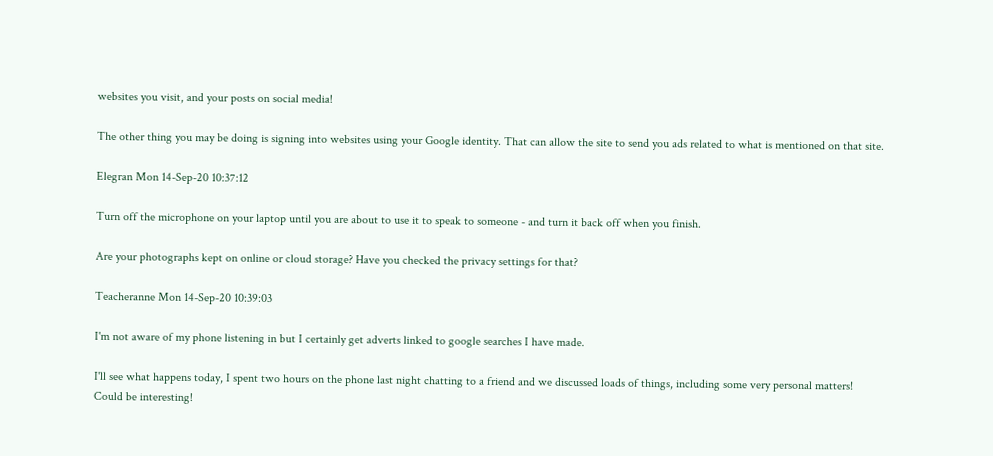websites you visit, and your posts on social media!

The other thing you may be doing is signing into websites using your Google identity. That can allow the site to send you ads related to what is mentioned on that site.

Elegran Mon 14-Sep-20 10:37:12

Turn off the microphone on your laptop until you are about to use it to speak to someone - and turn it back off when you finish.

Are your photographs kept on online or cloud storage? Have you checked the privacy settings for that?

Teacheranne Mon 14-Sep-20 10:39:03

I'm not aware of my phone listening in but I certainly get adverts linked to google searches I have made.

I'll see what happens today, I spent two hours on the phone last night chatting to a friend and we discussed loads of things, including some very personal matters! Could be interesting!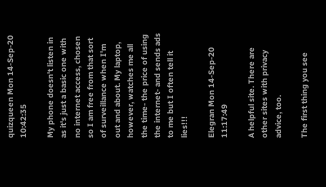quizqueen Mon 14-Sep-20 10:42:35

My phone doesn't listen in as it's just a basic one with no internet access, chosen so I am free from that sort of surveillance when I'm out and about. My laptop, however, watches me all the time- the price of using the internet- and sends ads to me but I often tell it lies!!!

Elegran Mon 14-Sep-20 11:17:49

A helpful site. There are other sites with privacy advice, too.

The first thing you see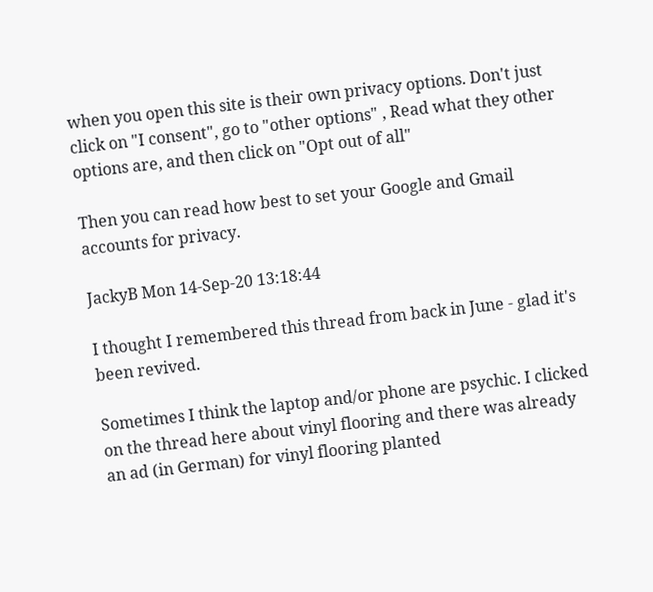when you open this site is their own privacy options. Don't just click on "I consent", go to "other options" , Read what they other options are, and then click on "Opt out of all"

Then you can read how best to set your Google and Gmail accounts for privacy.

JackyB Mon 14-Sep-20 13:18:44

I thought I remembered this thread from back in June - glad it's been revived.

Sometimes I think the laptop and/or phone are psychic. I clicked on the thread here about vinyl flooring and there was already an ad (in German) for vinyl flooring planted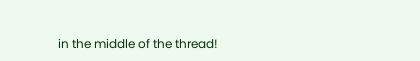in the middle of the thread!